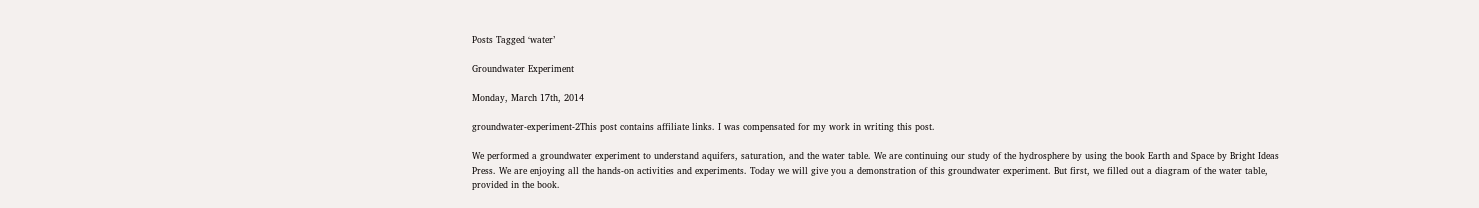Posts Tagged ‘water’

Groundwater Experiment

Monday, March 17th, 2014

groundwater-experiment-2This post contains affiliate links. I was compensated for my work in writing this post.

We performed a groundwater experiment to understand aquifers, saturation, and the water table. We are continuing our study of the hydrosphere by using the book Earth and Space by Bright Ideas Press. We are enjoying all the hands-on activities and experiments. Today we will give you a demonstration of this groundwater experiment. But first, we filled out a diagram of the water table, provided in the book.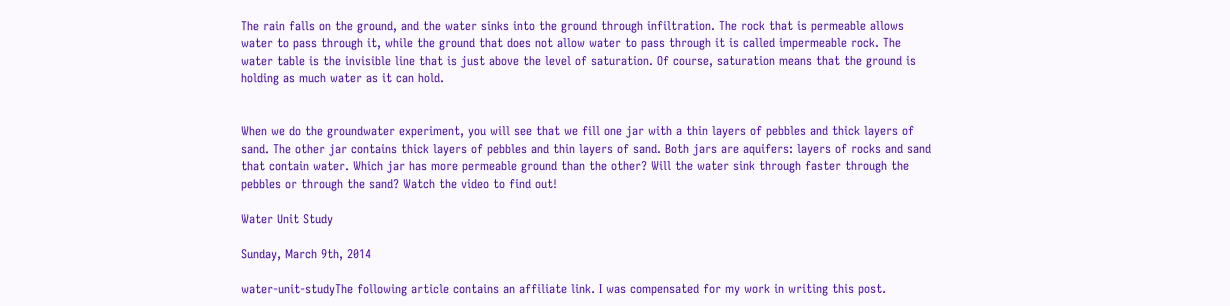The rain falls on the ground, and the water sinks into the ground through infiltration. The rock that is permeable allows water to pass through it, while the ground that does not allow water to pass through it is called impermeable rock. The water table is the invisible line that is just above the level of saturation. Of course, saturation means that the ground is holding as much water as it can hold.


When we do the groundwater experiment, you will see that we fill one jar with a thin layers of pebbles and thick layers of sand. The other jar contains thick layers of pebbles and thin layers of sand. Both jars are aquifers: layers of rocks and sand that contain water. Which jar has more permeable ground than the other? Will the water sink through faster through the pebbles or through the sand? Watch the video to find out!

Water Unit Study

Sunday, March 9th, 2014

water-unit-studyThe following article contains an affiliate link. I was compensated for my work in writing this post.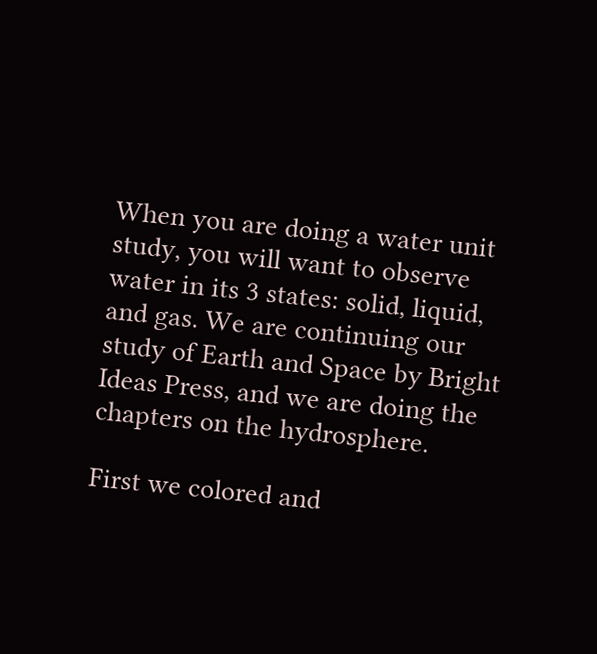When you are doing a water unit study, you will want to observe water in its 3 states: solid, liquid, and gas. We are continuing our study of Earth and Space by Bright Ideas Press, and we are doing the chapters on the hydrosphere.

First we colored and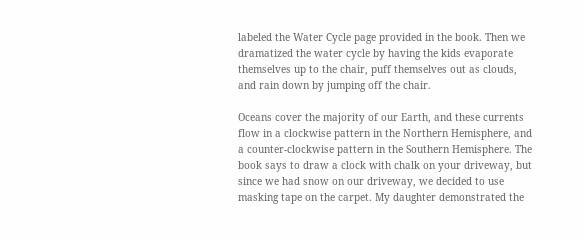labeled the Water Cycle page provided in the book. Then we dramatized the water cycle by having the kids evaporate themselves up to the chair, puff themselves out as clouds, and rain down by jumping off the chair.

Oceans cover the majority of our Earth, and these currents flow in a clockwise pattern in the Northern Hemisphere, and a counter-clockwise pattern in the Southern Hemisphere. The book says to draw a clock with chalk on your driveway, but since we had snow on our driveway, we decided to use masking tape on the carpet. My daughter demonstrated the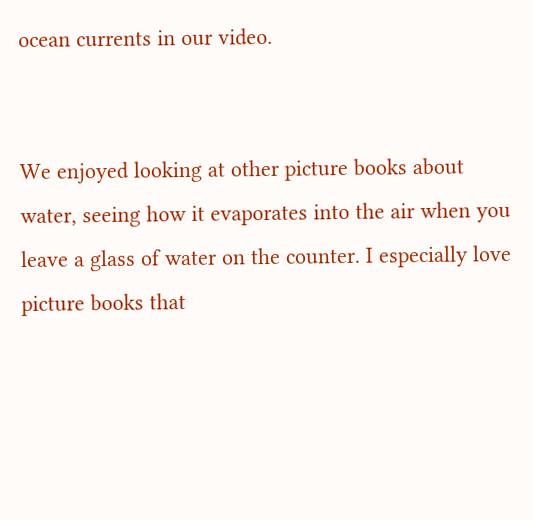ocean currents in our video.


We enjoyed looking at other picture books about water, seeing how it evaporates into the air when you leave a glass of water on the counter. I especially love picture books that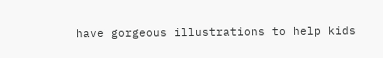have gorgeous illustrations to help kids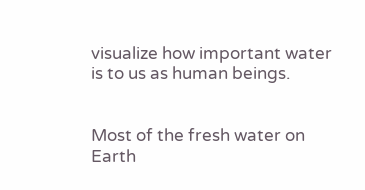visualize how important water is to us as human beings.


Most of the fresh water on Earth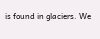is found in glaciers. We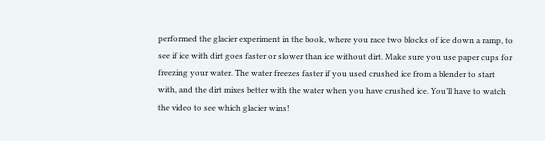performed the glacier experiment in the book, where you race two blocks of ice down a ramp, to see if ice with dirt goes faster or slower than ice without dirt. Make sure you use paper cups for freezing your water. The water freezes faster if you used crushed ice from a blender to start with, and the dirt mixes better with the water when you have crushed ice. You’ll have to watch the video to see which glacier wins!